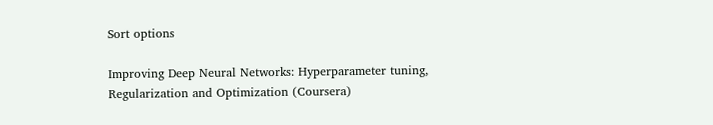Sort options

Improving Deep Neural Networks: Hyperparameter tuning, Regularization and Optimization (Coursera)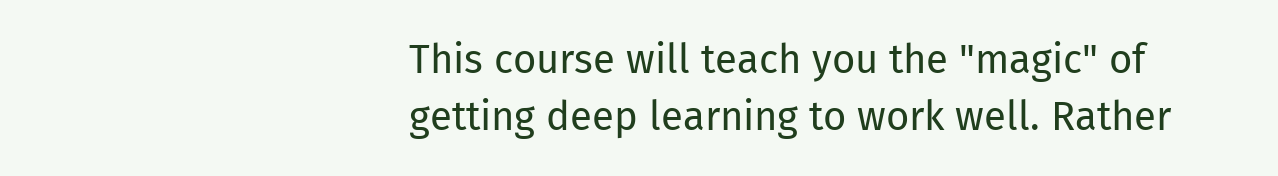This course will teach you the "magic" of getting deep learning to work well. Rather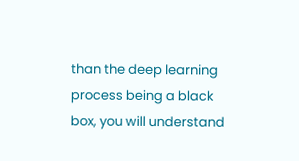than the deep learning process being a black box, you will understand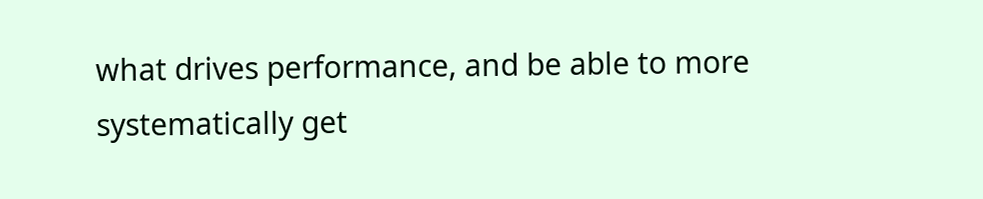what drives performance, and be able to more systematically get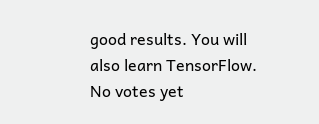good results. You will also learn TensorFlow.
No votes yet